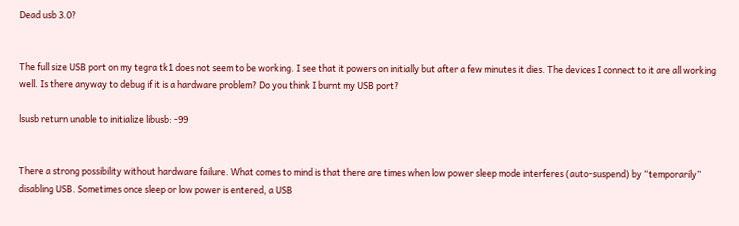Dead usb 3.0?


The full size USB port on my tegra tk1 does not seem to be working. I see that it powers on initially but after a few minutes it dies. The devices I connect to it are all working well. Is there anyway to debug if it is a hardware problem? Do you think I burnt my USB port?

lsusb return unable to initialize libusb: -99


There a strong possibility without hardware failure. What comes to mind is that there are times when low power sleep mode interferes (auto-suspend) by “temporarily” disabling USB. Sometimes once sleep or low power is entered, a USB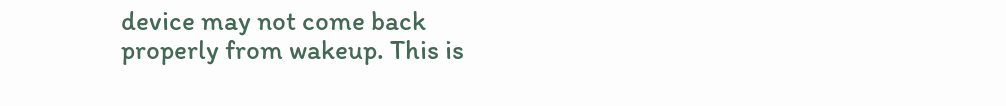device may not come back properly from wakeup. This is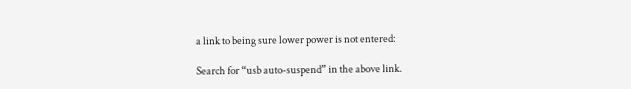a link to being sure lower power is not entered:

Search for “usb auto-suspend” in the above link.